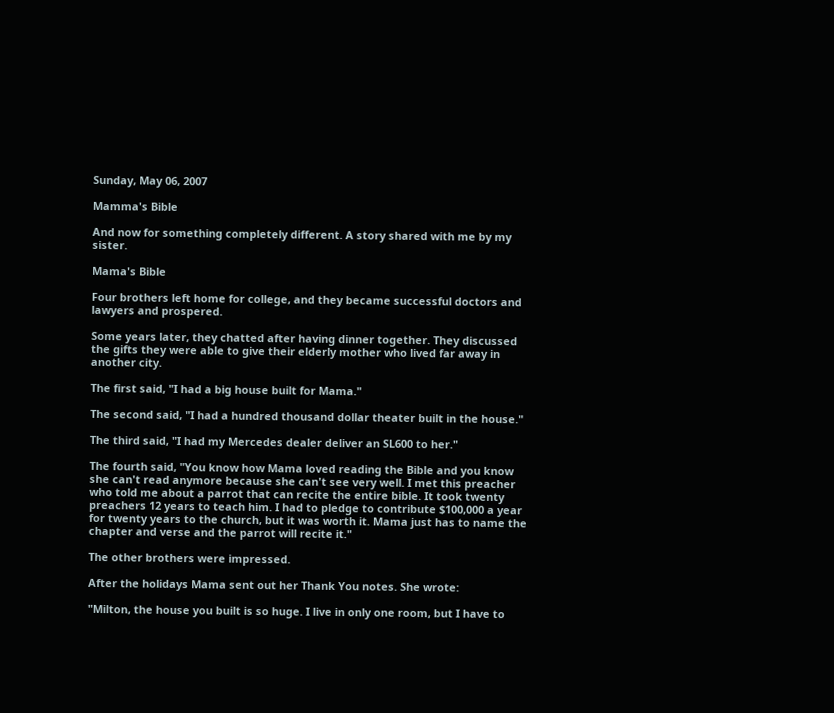Sunday, May 06, 2007

Mamma's Bible

And now for something completely different. A story shared with me by my sister.

Mama's Bible

Four brothers left home for college, and they became successful doctors and lawyers and prospered.

Some years later, they chatted after having dinner together. They discussed the gifts they were able to give their elderly mother who lived far away in another city.

The first said, "I had a big house built for Mama."

The second said, "I had a hundred thousand dollar theater built in the house."

The third said, "I had my Mercedes dealer deliver an SL600 to her."

The fourth said, "You know how Mama loved reading the Bible and you know she can't read anymore because she can't see very well. I met this preacher who told me about a parrot that can recite the entire bible. It took twenty preachers 12 years to teach him. I had to pledge to contribute $100,000 a year for twenty years to the church, but it was worth it. Mama just has to name the chapter and verse and the parrot will recite it."

The other brothers were impressed.

After the holidays Mama sent out her Thank You notes. She wrote:

"Milton, the house you built is so huge. I live in only one room, but I have to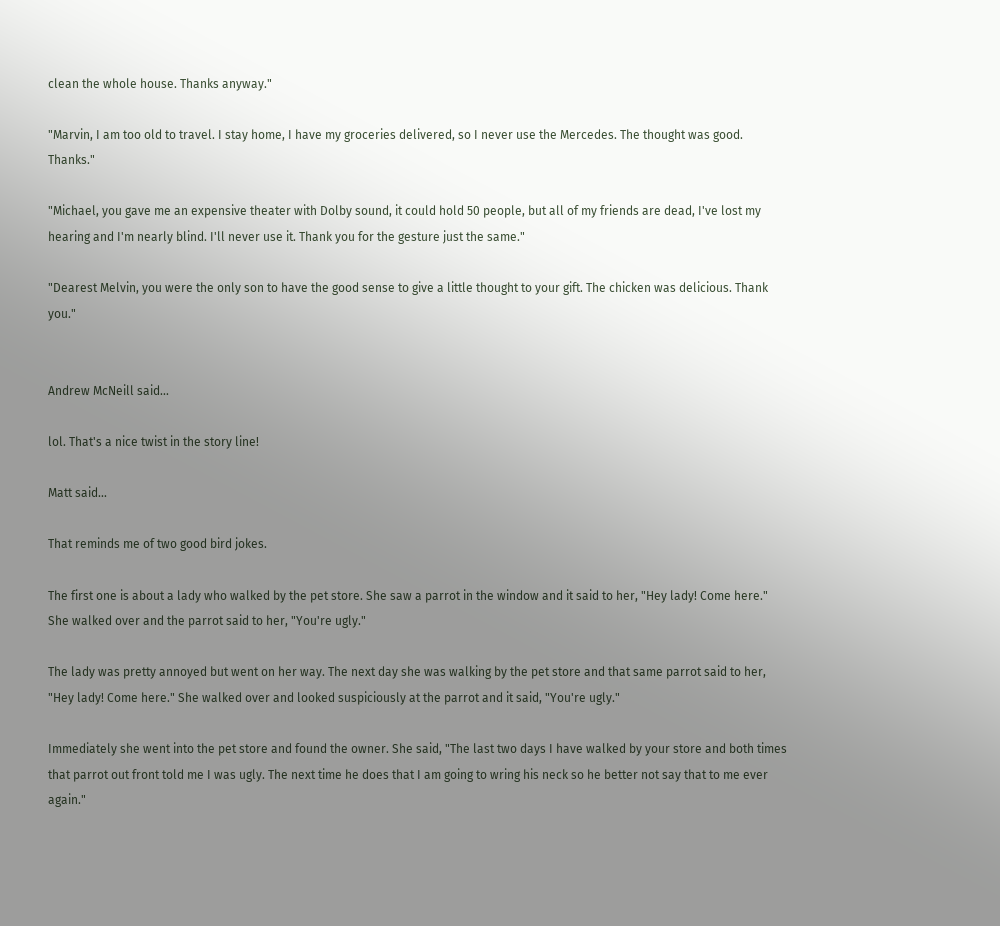clean the whole house. Thanks anyway."

"Marvin, I am too old to travel. I stay home, I have my groceries delivered, so I never use the Mercedes. The thought was good. Thanks."

"Michael, you gave me an expensive theater with Dolby sound, it could hold 50 people, but all of my friends are dead, I've lost my hearing and I'm nearly blind. I'll never use it. Thank you for the gesture just the same."

"Dearest Melvin, you were the only son to have the good sense to give a little thought to your gift. The chicken was delicious. Thank you."


Andrew McNeill said...

lol. That's a nice twist in the story line!

Matt said...

That reminds me of two good bird jokes.

The first one is about a lady who walked by the pet store. She saw a parrot in the window and it said to her, "Hey lady! Come here." She walked over and the parrot said to her, "You're ugly."

The lady was pretty annoyed but went on her way. The next day she was walking by the pet store and that same parrot said to her, "Hey lady! Come here." She walked over and looked suspiciously at the parrot and it said, "You're ugly."

Immediately she went into the pet store and found the owner. She said, "The last two days I have walked by your store and both times that parrot out front told me I was ugly. The next time he does that I am going to wring his neck so he better not say that to me ever again."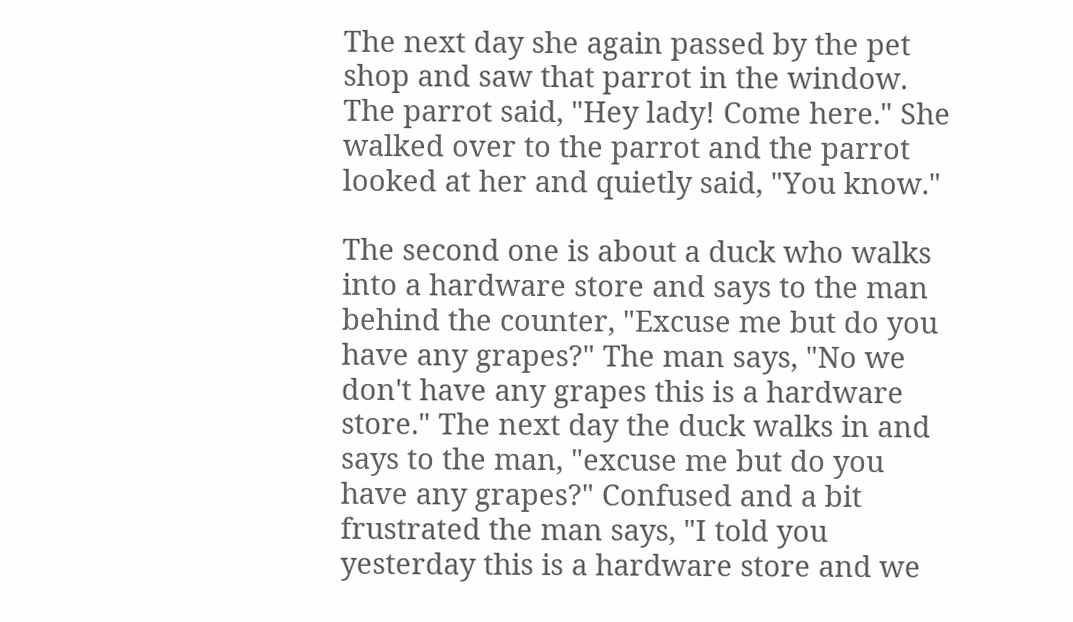The next day she again passed by the pet shop and saw that parrot in the window. The parrot said, "Hey lady! Come here." She walked over to the parrot and the parrot looked at her and quietly said, "You know."

The second one is about a duck who walks into a hardware store and says to the man behind the counter, "Excuse me but do you have any grapes?" The man says, "No we don't have any grapes this is a hardware store." The next day the duck walks in and says to the man, "excuse me but do you have any grapes?" Confused and a bit frustrated the man says, "I told you yesterday this is a hardware store and we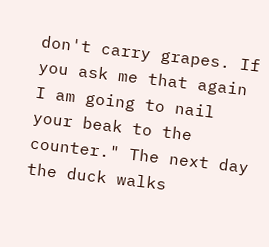don't carry grapes. If you ask me that again I am going to nail your beak to the counter." The next day the duck walks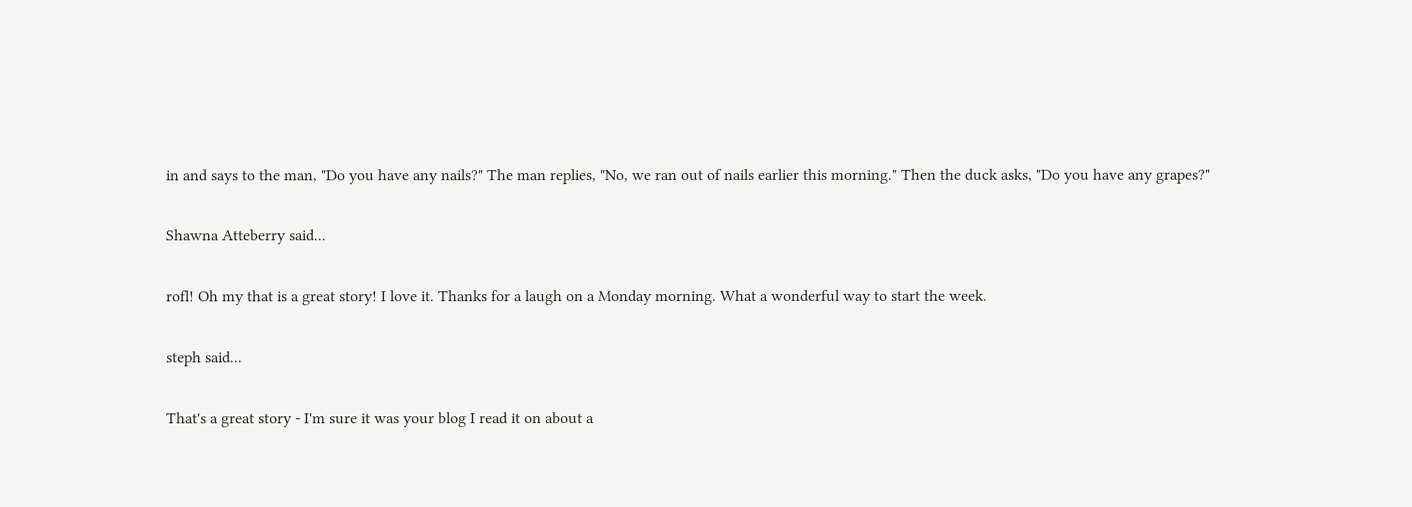in and says to the man, "Do you have any nails?" The man replies, "No, we ran out of nails earlier this morning." Then the duck asks, "Do you have any grapes?"

Shawna Atteberry said...

rofl! Oh my that is a great story! I love it. Thanks for a laugh on a Monday morning. What a wonderful way to start the week.

steph said...

That's a great story - I'm sure it was your blog I read it on about a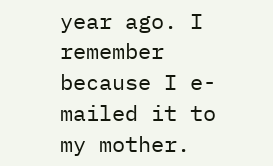year ago. I remember because I e-mailed it to my mother.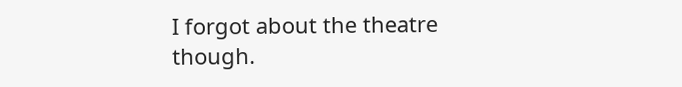I forgot about the theatre though.